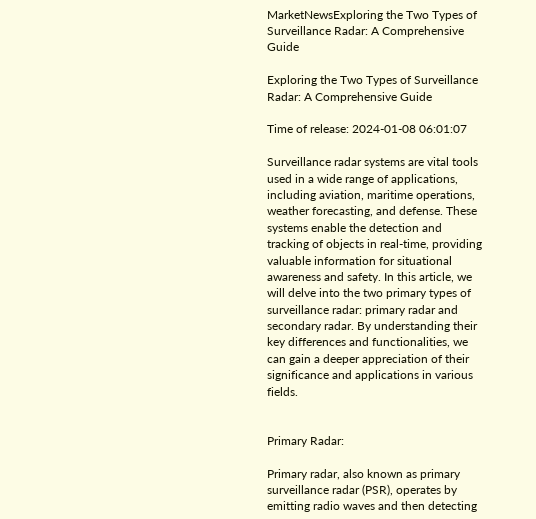MarketNewsExploring the Two Types of Surveillance Radar: A Comprehensive Guide

Exploring the Two Types of Surveillance Radar: A Comprehensive Guide

Time of release: 2024-01-08 06:01:07

Surveillance radar systems are vital tools used in a wide range of applications, including aviation, maritime operations, weather forecasting, and defense. These systems enable the detection and tracking of objects in real-time, providing valuable information for situational awareness and safety. In this article, we will delve into the two primary types of surveillance radar: primary radar and secondary radar. By understanding their key differences and functionalities, we can gain a deeper appreciation of their significance and applications in various fields.


Primary Radar:

Primary radar, also known as primary surveillance radar (PSR), operates by emitting radio waves and then detecting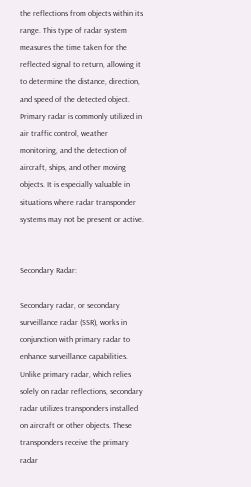the reflections from objects within its range. This type of radar system measures the time taken for the reflected signal to return, allowing it to determine the distance, direction, and speed of the detected object. Primary radar is commonly utilized in air traffic control, weather monitoring, and the detection of aircraft, ships, and other moving objects. It is especially valuable in situations where radar transponder systems may not be present or active.


Secondary Radar:

Secondary radar, or secondary surveillance radar (SSR), works in conjunction with primary radar to enhance surveillance capabilities. Unlike primary radar, which relies solely on radar reflections, secondary radar utilizes transponders installed on aircraft or other objects. These transponders receive the primary radar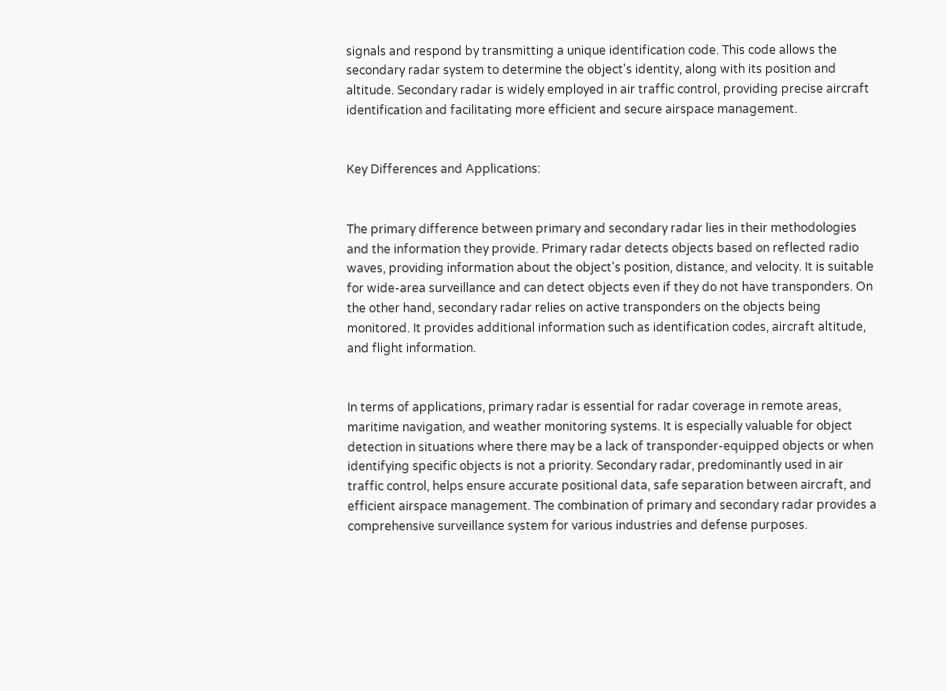signals and respond by transmitting a unique identification code. This code allows the secondary radar system to determine the object's identity, along with its position and altitude. Secondary radar is widely employed in air traffic control, providing precise aircraft identification and facilitating more efficient and secure airspace management.


Key Differences and Applications:


The primary difference between primary and secondary radar lies in their methodologies and the information they provide. Primary radar detects objects based on reflected radio waves, providing information about the object's position, distance, and velocity. It is suitable for wide-area surveillance and can detect objects even if they do not have transponders. On the other hand, secondary radar relies on active transponders on the objects being monitored. It provides additional information such as identification codes, aircraft altitude, and flight information.


In terms of applications, primary radar is essential for radar coverage in remote areas, maritime navigation, and weather monitoring systems. It is especially valuable for object detection in situations where there may be a lack of transponder-equipped objects or when identifying specific objects is not a priority. Secondary radar, predominantly used in air traffic control, helps ensure accurate positional data, safe separation between aircraft, and efficient airspace management. The combination of primary and secondary radar provides a comprehensive surveillance system for various industries and defense purposes.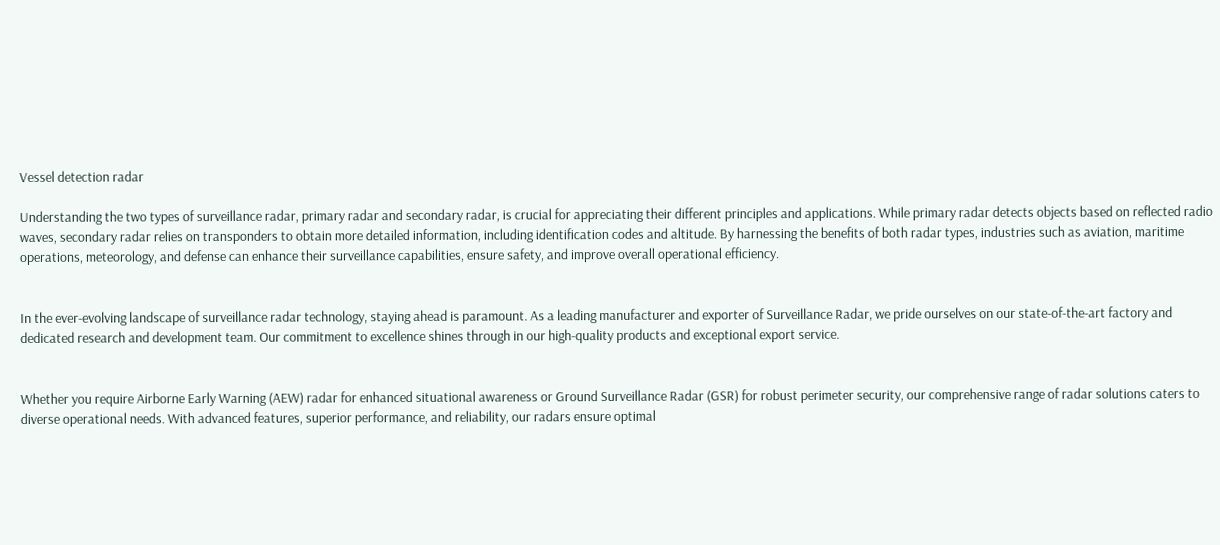Vessel detection radar

Understanding the two types of surveillance radar, primary radar and secondary radar, is crucial for appreciating their different principles and applications. While primary radar detects objects based on reflected radio waves, secondary radar relies on transponders to obtain more detailed information, including identification codes and altitude. By harnessing the benefits of both radar types, industries such as aviation, maritime operations, meteorology, and defense can enhance their surveillance capabilities, ensure safety, and improve overall operational efficiency.


In the ever-evolving landscape of surveillance radar technology, staying ahead is paramount. As a leading manufacturer and exporter of Surveillance Radar, we pride ourselves on our state-of-the-art factory and dedicated research and development team. Our commitment to excellence shines through in our high-quality products and exceptional export service.


Whether you require Airborne Early Warning (AEW) radar for enhanced situational awareness or Ground Surveillance Radar (GSR) for robust perimeter security, our comprehensive range of radar solutions caters to diverse operational needs. With advanced features, superior performance, and reliability, our radars ensure optimal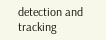detection and tracking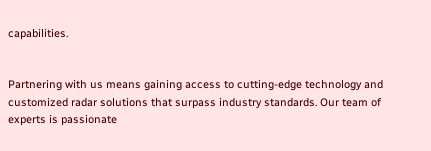capabilities.


Partnering with us means gaining access to cutting-edge technology and customized radar solutions that surpass industry standards. Our team of experts is passionate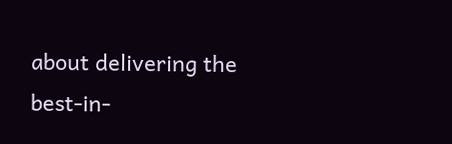about delivering the best-in-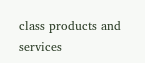class products and services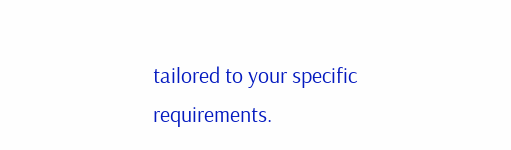tailored to your specific requirements.